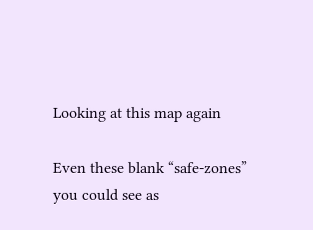Looking at this map again

Even these blank “safe-zones” you could see as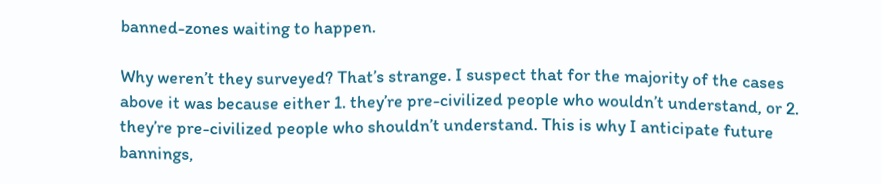banned-zones waiting to happen.

Why weren’t they surveyed? That’s strange. I suspect that for the majority of the cases above it was because either 1. they’re pre-civilized people who wouldn’t understand, or 2. they’re pre-civilized people who shouldn’t understand. This is why I anticipate future bannings,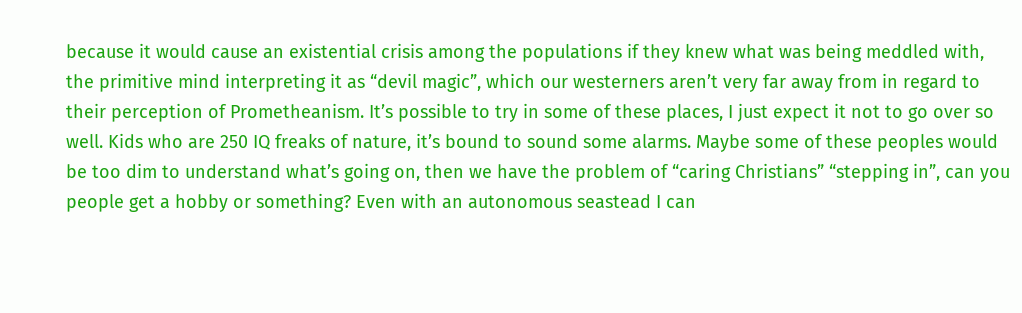because it would cause an existential crisis among the populations if they knew what was being meddled with, the primitive mind interpreting it as “devil magic”, which our westerners aren’t very far away from in regard to their perception of Prometheanism. It’s possible to try in some of these places, I just expect it not to go over so well. Kids who are 250 IQ freaks of nature, it’s bound to sound some alarms. Maybe some of these peoples would be too dim to understand what’s going on, then we have the problem of “caring Christians” “stepping in”, can you people get a hobby or something? Even with an autonomous seastead I can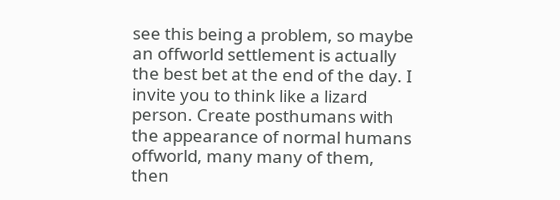see this being a problem, so maybe an offworld settlement is actually the best bet at the end of the day. I invite you to think like a lizard person. Create posthumans with the appearance of normal humans offworld, many many of them, then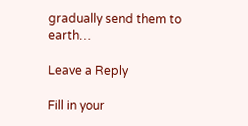gradually send them to earth…

Leave a Reply

Fill in your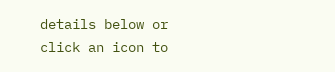details below or click an icon to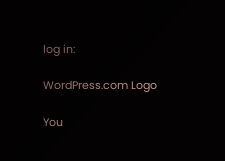log in:

WordPress.com Logo

You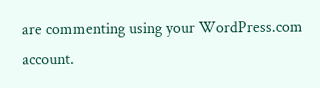are commenting using your WordPress.com account.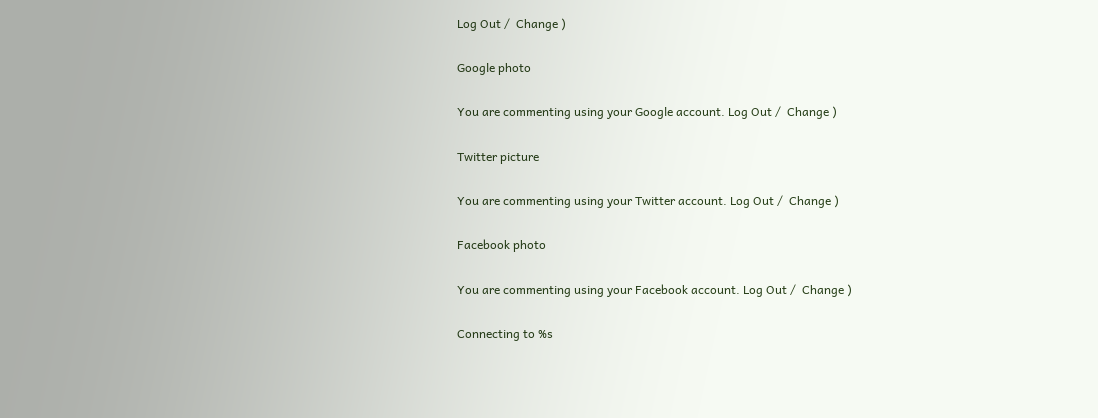Log Out /  Change )

Google photo

You are commenting using your Google account. Log Out /  Change )

Twitter picture

You are commenting using your Twitter account. Log Out /  Change )

Facebook photo

You are commenting using your Facebook account. Log Out /  Change )

Connecting to %s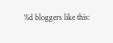%d bloggers like this: